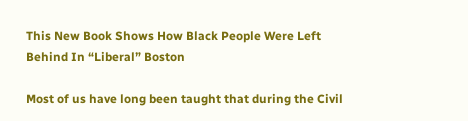This New Book Shows How Black People Were Left Behind In “Liberal” Boston

Most of us have long been taught that during the Civil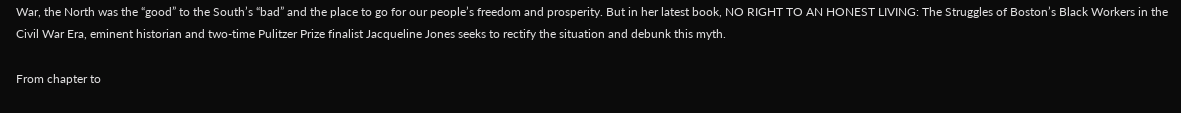War, the North was the “good” to the South’s “bad” and the place to go for our people’s freedom and prosperity. But in her latest book, NO RIGHT TO AN HONEST LIVING: The Struggles of Boston’s Black Workers in the Civil War Era, eminent historian and two-time Pulitzer Prize finalist Jacqueline Jones seeks to rectify the situation and debunk this myth.

From chapter to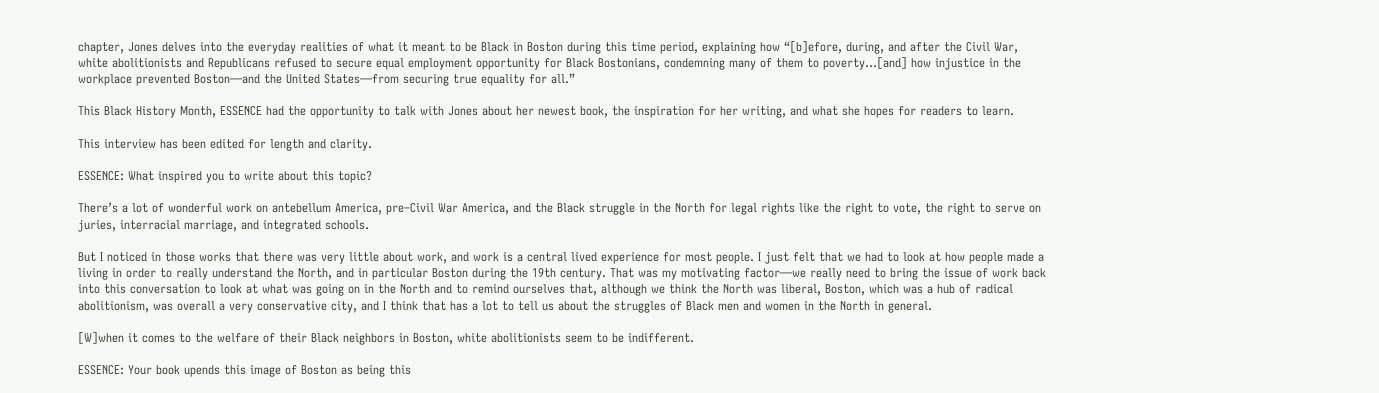chapter, Jones delves into the everyday realities of what it meant to be Black in Boston during this time period, explaining how “[b]efore, during, and after the Civil War, white abolitionists and Republicans refused to secure equal employment opportunity for Black Bostonians, condemning many of them to poverty…[and] how injustice in the workplace prevented Boston—and the United States—from securing true equality for all.”

This Black History Month, ESSENCE had the opportunity to talk with Jones about her newest book, the inspiration for her writing, and what she hopes for readers to learn.

This interview has been edited for length and clarity.

ESSENCE: What inspired you to write about this topic?

There’s a lot of wonderful work on antebellum America, pre–Civil War America, and the Black struggle in the North for legal rights like the right to vote, the right to serve on juries, interracial marriage, and integrated schools.

But I noticed in those works that there was very little about work, and work is a central lived experience for most people. I just felt that we had to look at how people made a living in order to really understand the North, and in particular Boston during the 19th century. That was my motivating factor—we really need to bring the issue of work back into this conversation to look at what was going on in the North and to remind ourselves that, although we think the North was liberal, Boston, which was a hub of radical abolitionism, was overall a very conservative city, and I think that has a lot to tell us about the struggles of Black men and women in the North in general.

[W]when it comes to the welfare of their Black neighbors in Boston, white abolitionists seem to be indifferent.

ESSENCE: Your book upends this image of Boston as being this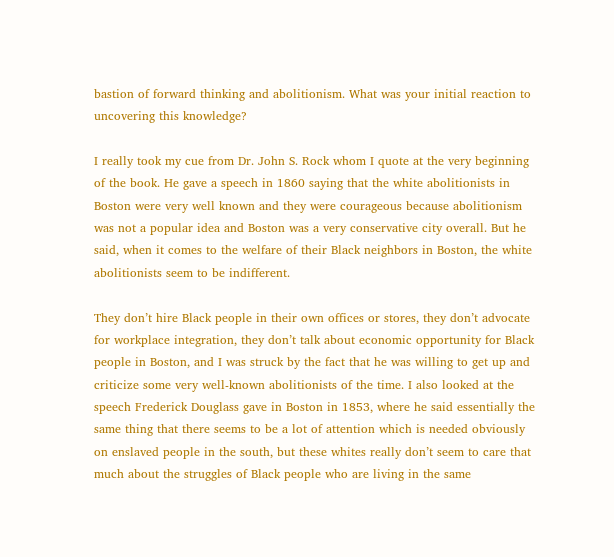bastion of forward thinking and abolitionism. What was your initial reaction to uncovering this knowledge?

I really took my cue from Dr. John S. Rock whom I quote at the very beginning of the book. He gave a speech in 1860 saying that the white abolitionists in Boston were very well known and they were courageous because abolitionism was not a popular idea and Boston was a very conservative city overall. But he said, when it comes to the welfare of their Black neighbors in Boston, the white abolitionists seem to be indifferent.

They don’t hire Black people in their own offices or stores, they don’t advocate for workplace integration, they don’t talk about economic opportunity for Black people in Boston, and I was struck by the fact that he was willing to get up and criticize some very well-known abolitionists of the time. I also looked at the speech Frederick Douglass gave in Boston in 1853, where he said essentially the same thing that there seems to be a lot of attention which is needed obviously on enslaved people in the south, but these whites really don’t seem to care that much about the struggles of Black people who are living in the same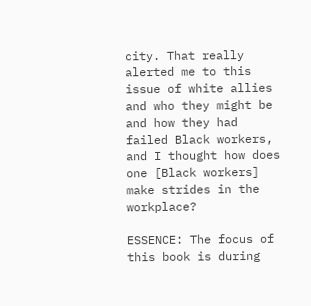city. That really alerted me to this issue of white allies and who they might be and how they had failed Black workers, and I thought how does one [Black workers] make strides in the workplace?

ESSENCE: The focus of this book is during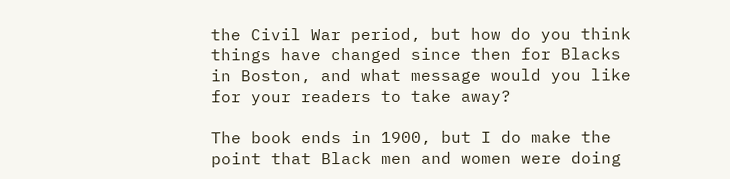the Civil War period, but how do you think things have changed since then for Blacks in Boston, and what message would you like for your readers to take away?

The book ends in 1900, but I do make the point that Black men and women were doing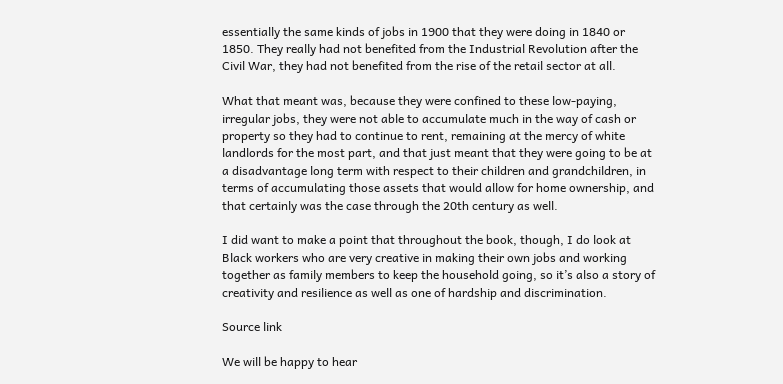essentially the same kinds of jobs in 1900 that they were doing in 1840 or 1850. They really had not benefited from the Industrial Revolution after the Civil War, they had not benefited from the rise of the retail sector at all.

What that meant was, because they were confined to these low-paying, irregular jobs, they were not able to accumulate much in the way of cash or property so they had to continue to rent, remaining at the mercy of white landlords for the most part, and that just meant that they were going to be at a disadvantage long term with respect to their children and grandchildren, in terms of accumulating those assets that would allow for home ownership, and that certainly was the case through the 20th century as well.

I did want to make a point that throughout the book, though, I do look at Black workers who are very creative in making their own jobs and working together as family members to keep the household going, so it’s also a story of creativity and resilience as well as one of hardship and discrimination.

Source link

We will be happy to hear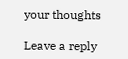your thoughts

Leave a reply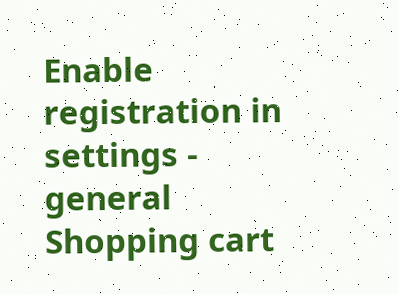Enable registration in settings - general
Shopping cart